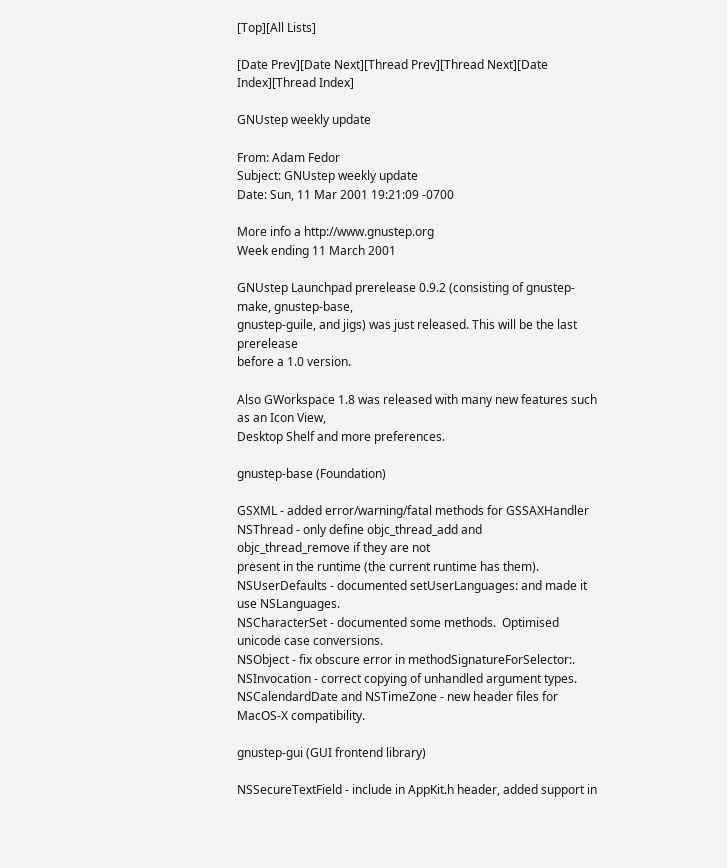[Top][All Lists]

[Date Prev][Date Next][Thread Prev][Thread Next][Date Index][Thread Index]

GNUstep weekly update

From: Adam Fedor
Subject: GNUstep weekly update
Date: Sun, 11 Mar 2001 19:21:09 -0700

More info a http://www.gnustep.org
Week ending 11 March 2001

GNUstep Launchpad prerelease 0.9.2 (consisting of gnustep-make, gnustep-base,
gnustep-guile, and jigs) was just released. This will be the last prerelease
before a 1.0 version.

Also GWorkspace 1.8 was released with many new features such as an Icon View,
Desktop Shelf and more preferences.

gnustep-base (Foundation)

GSXML - added error/warning/fatal methods for GSSAXHandler
NSThread - only define objc_thread_add and objc_thread_remove if they are not
present in the runtime (the current runtime has them).
NSUserDefaults - documented setUserLanguages: and made it use NSLanguages.
NSCharacterSet - documented some methods.  Optimised unicode case conversions.
NSObject - fix obscure error in methodSignatureForSelector:.
NSInvocation - correct copying of unhandled argument types.
NSCalendardDate and NSTimeZone - new header files for MacOS-X compatibility.

gnustep-gui (GUI frontend library)

NSSecureTextField - include in AppKit.h header, added support in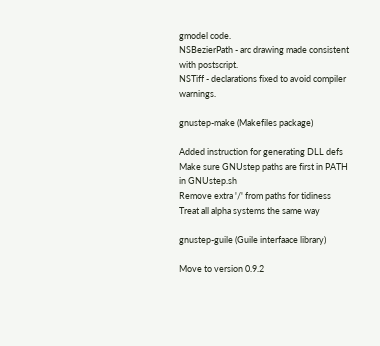gmodel code.
NSBezierPath - arc drawing made consistent with postscript.
NSTiff - declarations fixed to avoid compiler warnings.

gnustep-make (Makefiles package)

Added instruction for generating DLL defs
Make sure GNUstep paths are first in PATH in GNUstep.sh
Remove extra '/' from paths for tidiness
Treat all alpha systems the same way

gnustep-guile (Guile interfaace library)

Move to version 0.9.2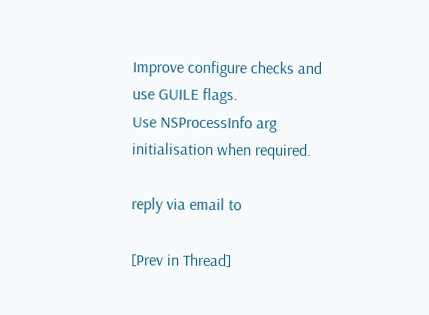Improve configure checks and use GUILE flags.
Use NSProcessInfo arg initialisation when required.

reply via email to

[Prev in Thread]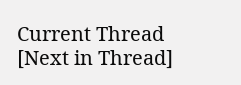Current Thread [Next in Thread]